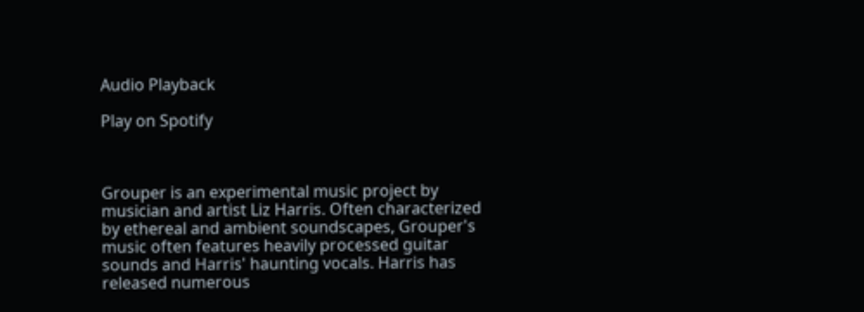Audio Playback

Play on Spotify



Grouper is an experimental music project by musician and artist Liz Harris. Often characterized by ethereal and ambient soundscapes, Grouper's music often features heavily processed guitar sounds and Harris' haunting vocals. Harris has released numerous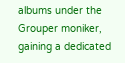albums under the Grouper moniker, gaining a dedicated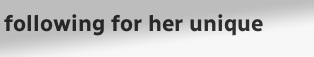following for her unique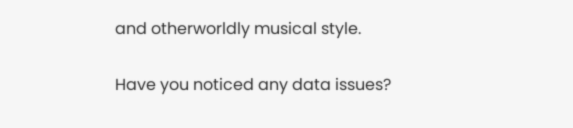and otherworldly musical style.

Have you noticed any data issues?